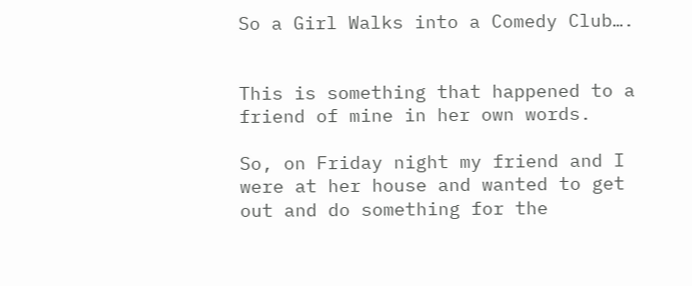So a Girl Walks into a Comedy Club….


This is something that happened to a friend of mine in her own words.

So, on Friday night my friend and I were at her house and wanted to get out and do something for the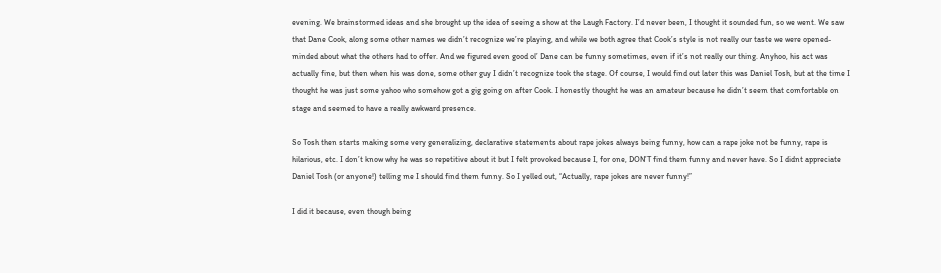evening. We brainstormed ideas and she brought up the idea of seeing a show at the Laugh Factory. I’d never been, I thought it sounded fun, so we went. We saw that Dane Cook, along some other names we didn’t recognize we’re playing, and while we both agree that Cook’s style is not really our taste we were opened-minded about what the others had to offer. And we figured even good ol’ Dane can be funny sometimes, even if it’s not really our thing. Anyhoo, his act was actually fine, but then when his was done, some other guy I didn’t recognize took the stage. Of course, I would find out later this was Daniel Tosh, but at the time I thought he was just some yahoo who somehow got a gig going on after Cook. I honestly thought he was an amateur because he didn’t seem that comfortable on stage and seemed to have a really awkward presence.

So Tosh then starts making some very generalizing, declarative statements about rape jokes always being funny, how can a rape joke not be funny, rape is hilarious, etc. I don’t know why he was so repetitive about it but I felt provoked because I, for one, DON’T find them funny and never have. So I didnt appreciate Daniel Tosh (or anyone!) telling me I should find them funny. So I yelled out, “Actually, rape jokes are never funny!”

I did it because, even though being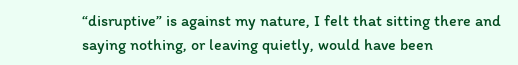“disruptive” is against my nature, I felt that sitting there and saying nothing, or leaving quietly, would have been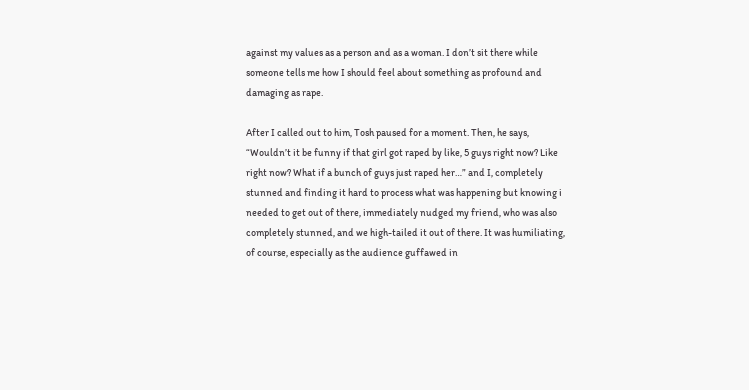against my values as a person and as a woman. I don’t sit there while someone tells me how I should feel about something as profound and damaging as rape.

After I called out to him, Tosh paused for a moment. Then, he says, “Wouldn’t it be funny if that girl got raped by like, 5 guys right now? Like right now? What if a bunch of guys just raped her…” and I, completely stunned and finding it hard to process what was happening but knowing i needed to get out of there, immediately nudged my friend, who was also completely stunned, and we high-tailed it out of there. It was humiliating, of course, especially as the audience guffawed in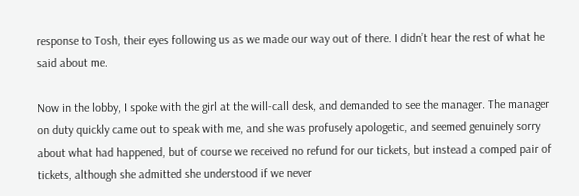response to Tosh, their eyes following us as we made our way out of there. I didn’t hear the rest of what he said about me.

Now in the lobby, I spoke with the girl at the will-call desk, and demanded to see the manager. The manager on duty quickly came out to speak with me, and she was profusely apologetic, and seemed genuinely sorry about what had happened, but of course we received no refund for our tickets, but instead a comped pair of tickets, although she admitted she understood if we never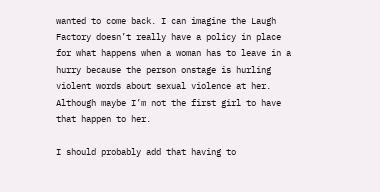wanted to come back. I can imagine the Laugh Factory doesn’t really have a policy in place for what happens when a woman has to leave in a hurry because the person onstage is hurling violent words about sexual violence at her. Although maybe I’m not the first girl to have that happen to her.

I should probably add that having to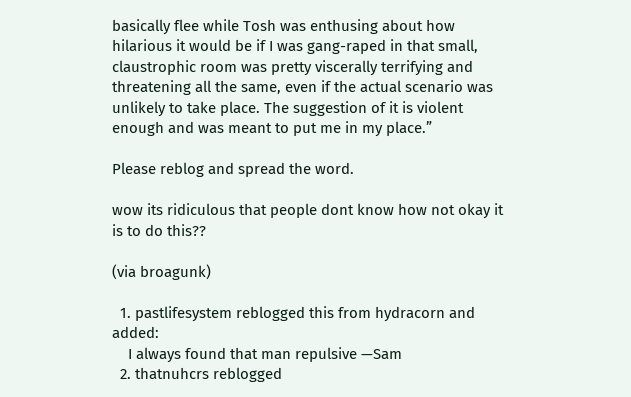basically flee while Tosh was enthusing about how hilarious it would be if I was gang-raped in that small, claustrophic room was pretty viscerally terrifying and threatening all the same, even if the actual scenario was unlikely to take place. The suggestion of it is violent enough and was meant to put me in my place.”

Please reblog and spread the word.

wow its ridiculous that people dont know how not okay it is to do this??

(via broagunk)

  1. pastlifesystem reblogged this from hydracorn and added:
    I always found that man repulsive —Sam
  2. thatnuhcrs reblogged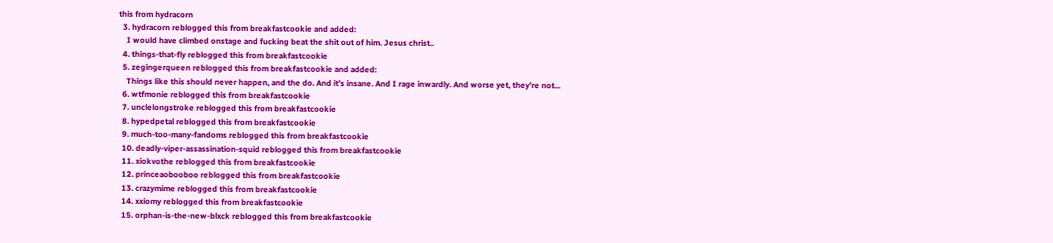this from hydracorn
  3. hydracorn reblogged this from breakfastcookie and added:
    I would have climbed onstage and fucking beat the shit out of him. Jesus christ..
  4. things-that-fly reblogged this from breakfastcookie
  5. zegingerqueen reblogged this from breakfastcookie and added:
    Things like this should never happen, and the do. And it’s insane. And I rage inwardly. And worse yet, they’re not...
  6. wtfmonie reblogged this from breakfastcookie
  7. unclelongstroke reblogged this from breakfastcookie
  8. hypedpetal reblogged this from breakfastcookie
  9. much-too-many-fandoms reblogged this from breakfastcookie
  10. deadly-viper-assassination-squid reblogged this from breakfastcookie
  11. xiokvothe reblogged this from breakfastcookie
  12. princeaobooboo reblogged this from breakfastcookie
  13. crazymime reblogged this from breakfastcookie
  14. xxiomy reblogged this from breakfastcookie
  15. orphan-is-the-new-blxck reblogged this from breakfastcookie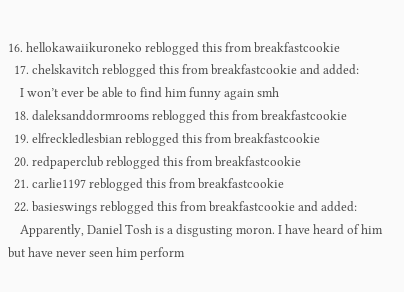16. hellokawaiikuroneko reblogged this from breakfastcookie
  17. chelskavitch reblogged this from breakfastcookie and added:
    I won’t ever be able to find him funny again smh
  18. daleksanddormrooms reblogged this from breakfastcookie
  19. elfreckledlesbian reblogged this from breakfastcookie
  20. redpaperclub reblogged this from breakfastcookie
  21. carlie1197 reblogged this from breakfastcookie
  22. basieswings reblogged this from breakfastcookie and added:
    Apparently, Daniel Tosh is a disgusting moron. I have heard of him but have never seen him perform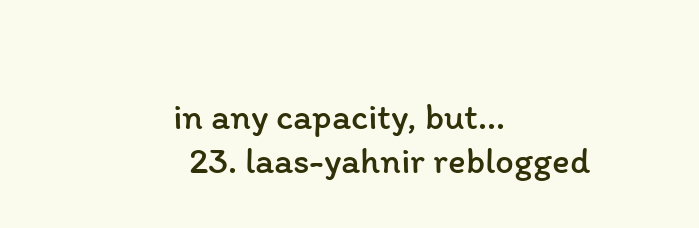in any capacity, but...
  23. laas-yahnir reblogged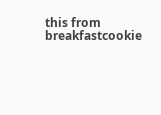this from breakfastcookie